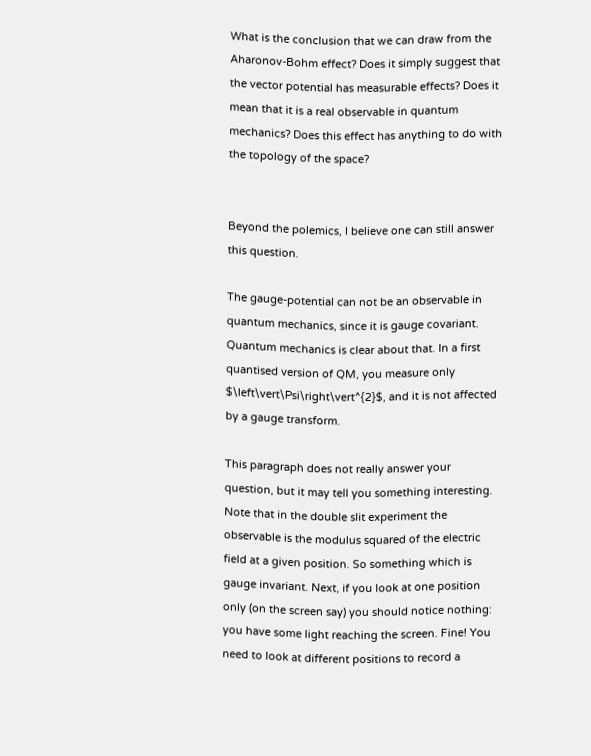What is the conclusion that we can draw from the Aharonov-Bohm effect? Does it simply suggest that the vector potential has measurable effects? Does it mean that it is a real observable in quantum mechanics? Does this effect has anything to do with the topology of the space?


Beyond the polemics, I believe one can still answer this question.

The gauge-potential can not be an observable in quantum mechanics, since it is gauge covariant. Quantum mechanics is clear about that. In a first quantised version of QM, you measure only $\left\vert\Psi\right\vert^{2}$, and it is not affected by a gauge transform.

This paragraph does not really answer your question, but it may tell you something interesting. Note that in the double slit experiment the observable is the modulus squared of the electric field at a given position. So something which is gauge invariant. Next, if you look at one position only (on the screen say) you should notice nothing: you have some light reaching the screen. Fine! You need to look at different positions to record a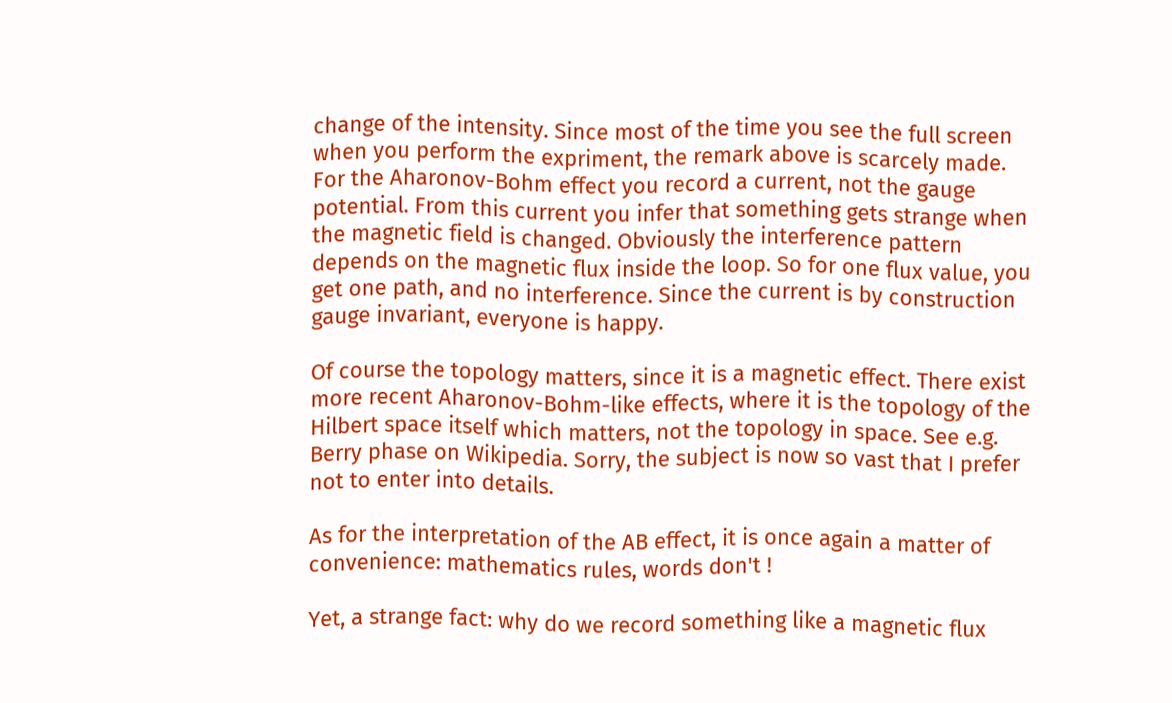change of the intensity. Since most of the time you see the full screen when you perform the expriment, the remark above is scarcely made. For the Aharonov-Bohm effect you record a current, not the gauge potential. From this current you infer that something gets strange when the magnetic field is changed. Obviously the interference pattern depends on the magnetic flux inside the loop. So for one flux value, you get one path, and no interference. Since the current is by construction gauge invariant, everyone is happy.

Of course the topology matters, since it is a magnetic effect. There exist more recent Aharonov-Bohm-like effects, where it is the topology of the Hilbert space itself which matters, not the topology in space. See e.g. Berry phase on Wikipedia. Sorry, the subject is now so vast that I prefer not to enter into details.

As for the interpretation of the AB effect, it is once again a matter of convenience: mathematics rules, words don't !

Yet, a strange fact: why do we record something like a magnetic flux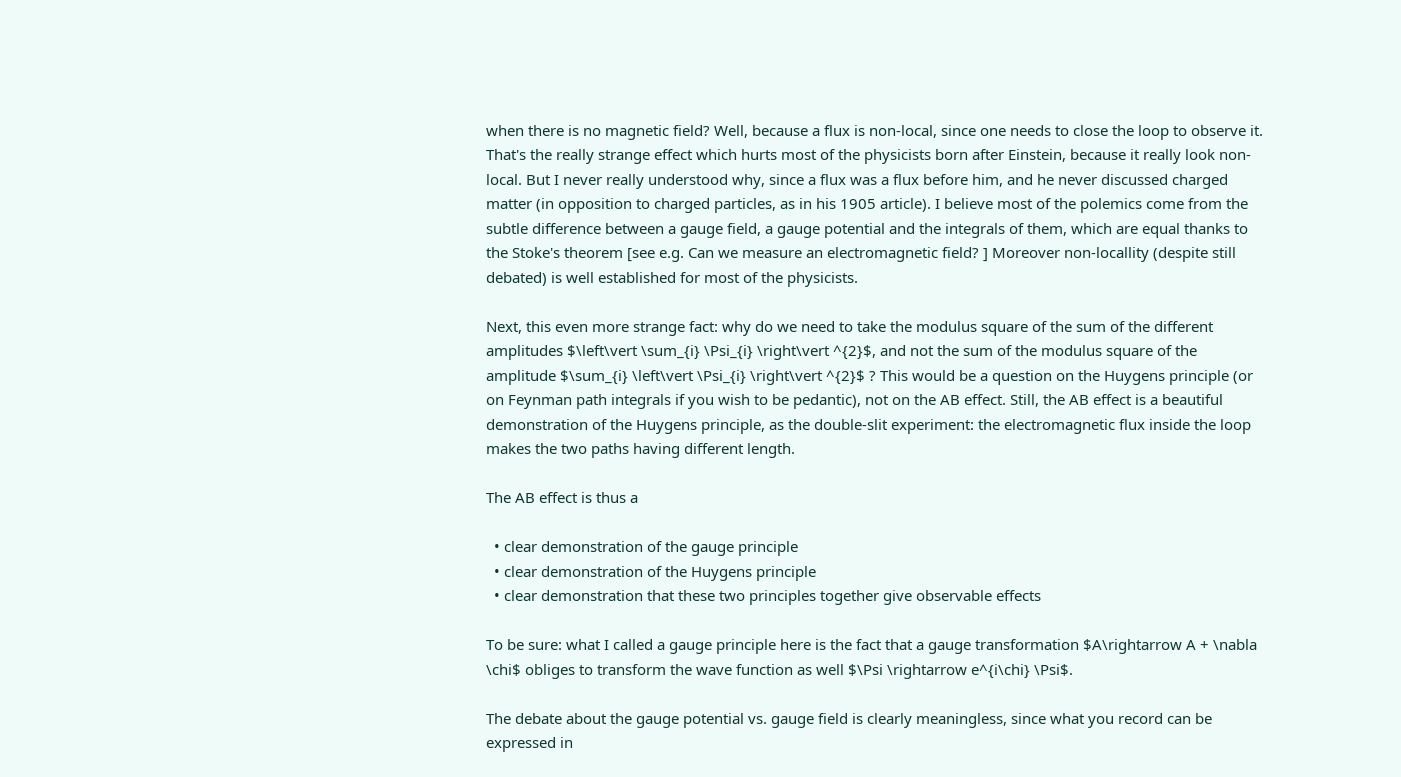when there is no magnetic field? Well, because a flux is non-local, since one needs to close the loop to observe it. That's the really strange effect which hurts most of the physicists born after Einstein, because it really look non-local. But I never really understood why, since a flux was a flux before him, and he never discussed charged matter (in opposition to charged particles, as in his 1905 article). I believe most of the polemics come from the subtle difference between a gauge field, a gauge potential and the integrals of them, which are equal thanks to the Stoke's theorem [see e.g. Can we measure an electromagnetic field? ] Moreover non-locallity (despite still debated) is well established for most of the physicists.

Next, this even more strange fact: why do we need to take the modulus square of the sum of the different amplitudes $\left\vert \sum_{i} \Psi_{i} \right\vert ^{2}$, and not the sum of the modulus square of the amplitude $\sum_{i} \left\vert \Psi_{i} \right\vert ^{2}$ ? This would be a question on the Huygens principle (or on Feynman path integrals if you wish to be pedantic), not on the AB effect. Still, the AB effect is a beautiful demonstration of the Huygens principle, as the double-slit experiment: the electromagnetic flux inside the loop makes the two paths having different length.

The AB effect is thus a

  • clear demonstration of the gauge principle
  • clear demonstration of the Huygens principle
  • clear demonstration that these two principles together give observable effects

To be sure: what I called a gauge principle here is the fact that a gauge transformation $A\rightarrow A + \nabla \chi$ obliges to transform the wave function as well $\Psi \rightarrow e^{i\chi} \Psi$.

The debate about the gauge potential vs. gauge field is clearly meaningless, since what you record can be expressed in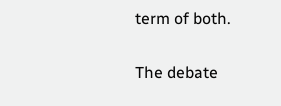term of both.

The debate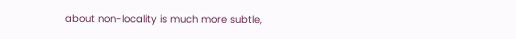about non-locality is much more subtle,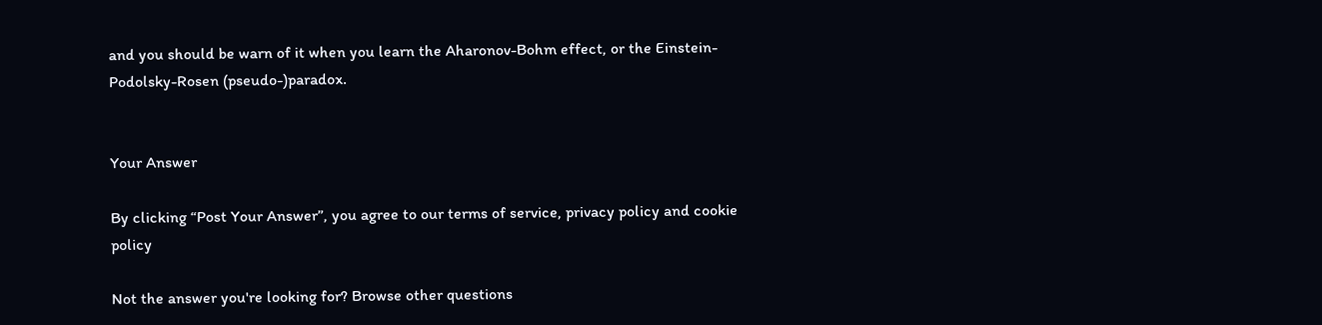and you should be warn of it when you learn the Aharonov-Bohm effect, or the Einstein-Podolsky-Rosen (pseudo-)paradox.


Your Answer

By clicking “Post Your Answer”, you agree to our terms of service, privacy policy and cookie policy

Not the answer you're looking for? Browse other questions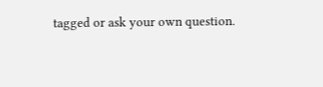tagged or ask your own question.